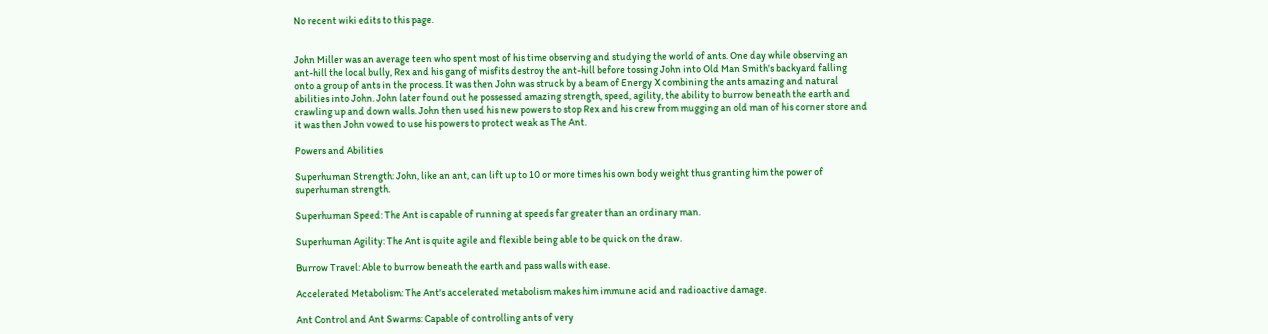No recent wiki edits to this page.


John Miller was an average teen who spent most of his time observing and studying the world of ants. One day while observing an ant-hill the local bully, Rex and his gang of misfits destroy the ant-hill before tossing John into Old Man Smith's backyard falling onto a group of ants in the process. It was then John was struck by a beam of Energy X combining the ants amazing and natural abilities into John. John later found out he possessed amazing strength, speed, agility, the ability to burrow beneath the earth and crawling up and down walls. John then used his new powers to stop Rex and his crew from mugging an old man of his corner store and it was then John vowed to use his powers to protect weak as The Ant.

Powers and Abilities

Superhuman Strength: John, like an ant, can lift up to 10 or more times his own body weight thus granting him the power of superhuman strength.

Superhuman Speed: The Ant is capable of running at speeds far greater than an ordinary man.

Superhuman Agility: The Ant is quite agile and flexible being able to be quick on the draw.

Burrow Travel: Able to burrow beneath the earth and pass walls with ease.

Accelerated Metabolism: The Ant's accelerated metabolism makes him immune acid and radioactive damage.

Ant Control and Ant Swarms: Capable of controlling ants of very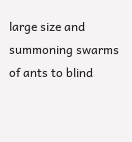large size and summoning swarms of ants to blind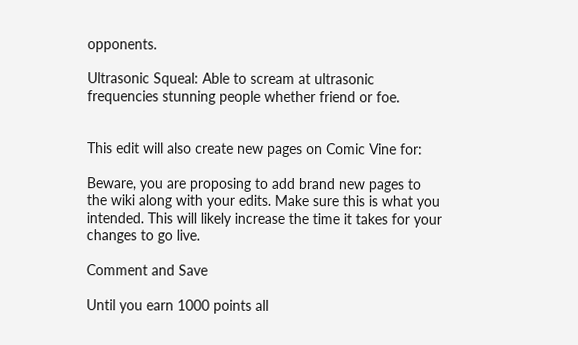opponents.

Ultrasonic Squeal: Able to scream at ultrasonic frequencies stunning people whether friend or foe.


This edit will also create new pages on Comic Vine for:

Beware, you are proposing to add brand new pages to the wiki along with your edits. Make sure this is what you intended. This will likely increase the time it takes for your changes to go live.

Comment and Save

Until you earn 1000 points all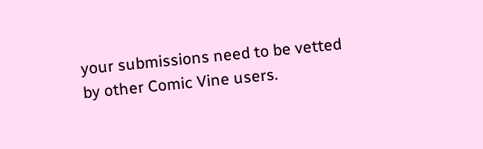your submissions need to be vetted by other Comic Vine users.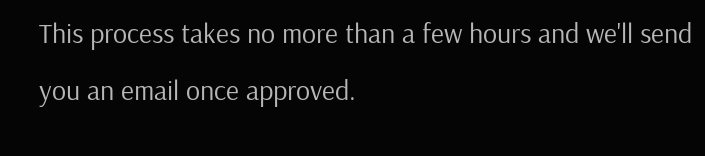This process takes no more than a few hours and we'll send you an email once approved.